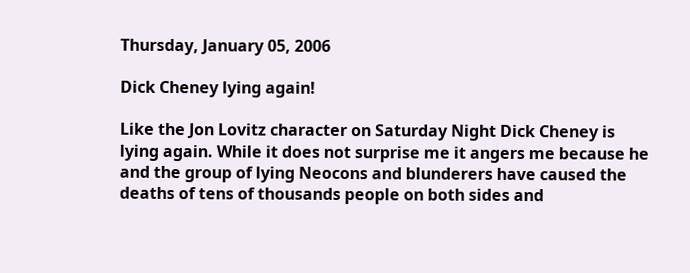Thursday, January 05, 2006

Dick Cheney lying again!

Like the Jon Lovitz character on Saturday Night Dick Cheney is lying again. While it does not surprise me it angers me because he and the group of lying Neocons and blunderers have caused the deaths of tens of thousands people on both sides and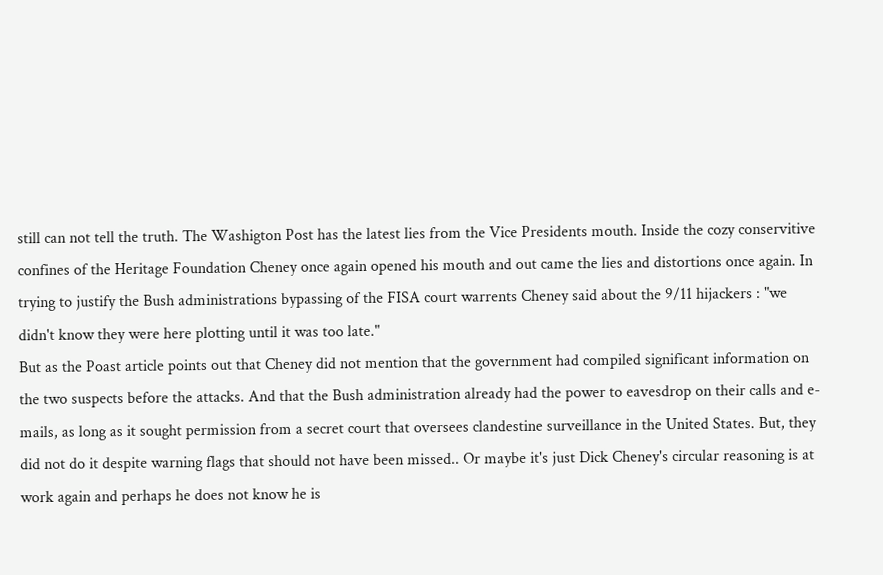still can not tell the truth. The Washigton Post has the latest lies from the Vice Presidents mouth. Inside the cozy conservitive confines of the Heritage Foundation Cheney once again opened his mouth and out came the lies and distortions once again. In trying to justify the Bush administrations bypassing of the FISA court warrents Cheney said about the 9/11 hijackers : "we didn't know they were here plotting until it was too late."
But as the Poast article points out that Cheney did not mention that the government had compiled significant information on the two suspects before the attacks. And that the Bush administration already had the power to eavesdrop on their calls and e-mails, as long as it sought permission from a secret court that oversees clandestine surveillance in the United States. But, they did not do it despite warning flags that should not have been missed.. Or maybe it's just Dick Cheney's circular reasoning is at work again and perhaps he does not know he is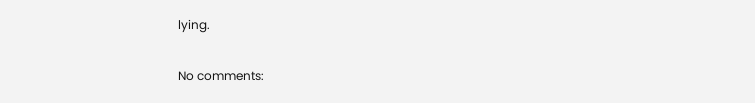lying.

No comments: